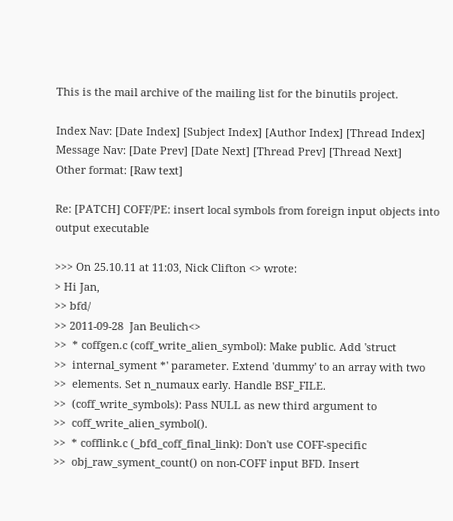This is the mail archive of the mailing list for the binutils project.

Index Nav: [Date Index] [Subject Index] [Author Index] [Thread Index]
Message Nav: [Date Prev] [Date Next] [Thread Prev] [Thread Next]
Other format: [Raw text]

Re: [PATCH] COFF/PE: insert local symbols from foreign input objects into output executable

>>> On 25.10.11 at 11:03, Nick Clifton <> wrote:
> Hi Jan,
>> bfd/
>> 2011-09-28  Jan Beulich<>
>>  * coffgen.c (coff_write_alien_symbol): Make public. Add 'struct
>>  internal_syment *' parameter. Extend 'dummy' to an array with two
>>  elements. Set n_numaux early. Handle BSF_FILE.
>>  (coff_write_symbols): Pass NULL as new third argument to
>>  coff_write_alien_symbol().
>>  * cofflink.c (_bfd_coff_final_link): Don't use COFF-specific
>>  obj_raw_syment_count() on non-COFF input BFD. Insert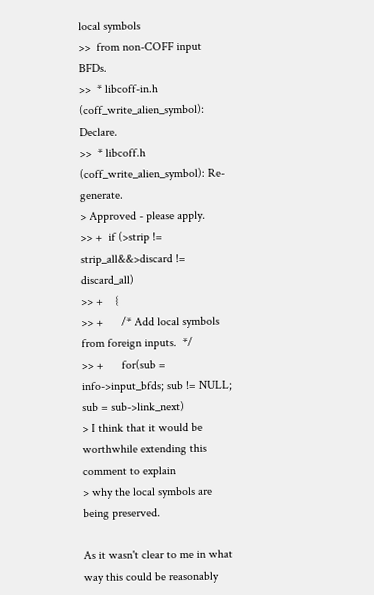local symbols
>>  from non-COFF input BFDs.
>>  * libcoff-in.h (coff_write_alien_symbol): Declare.
>>  * libcoff.h (coff_write_alien_symbol): Re-generate.
> Approved - please apply.
>> +  if (>strip != strip_all&&>discard != discard_all)
>> +    {
>> +      /* Add local symbols from foreign inputs.  */
>> +      for(sub = info->input_bfds; sub != NULL; sub = sub->link_next)
> I think that it would be worthwhile extending this comment to explain
> why the local symbols are being preserved.

As it wasn't clear to me in what way this could be reasonably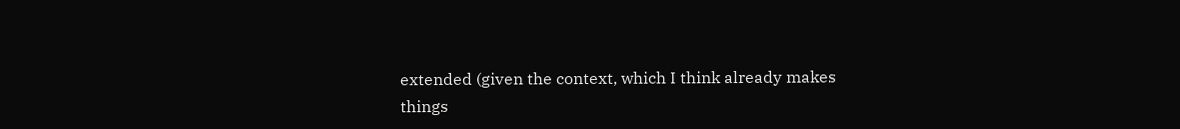extended (given the context, which I think already makes
things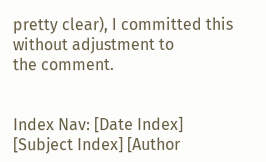pretty clear), I committed this without adjustment to
the comment.


Index Nav: [Date Index] [Subject Index] [Author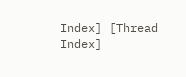Index] [Thread Index]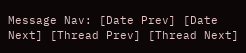Message Nav: [Date Prev] [Date Next] [Thread Prev] [Thread Next]